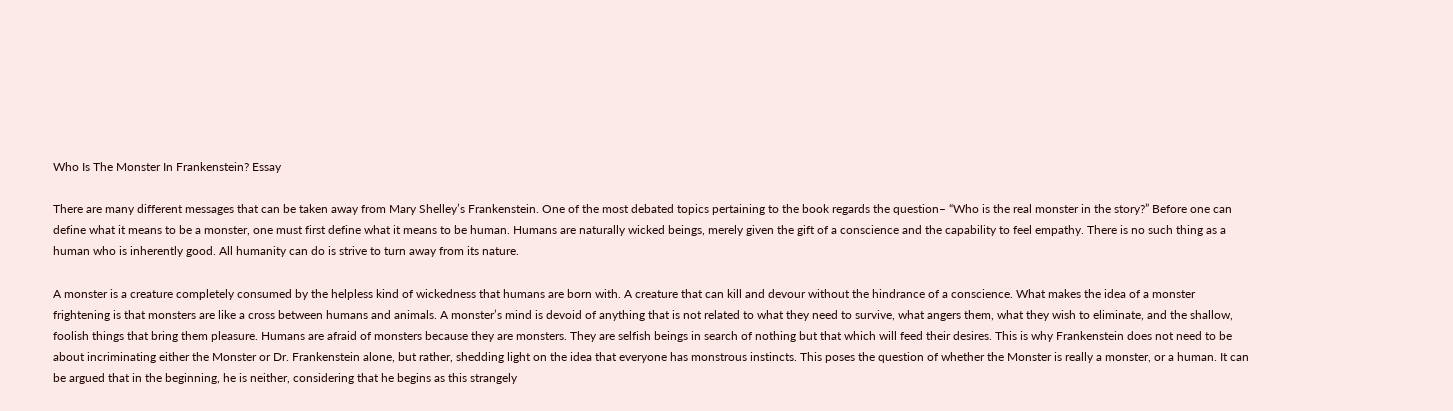Who Is The Monster In Frankenstein? Essay

There are many different messages that can be taken away from Mary Shelley’s Frankenstein. One of the most debated topics pertaining to the book regards the question– “Who is the real monster in the story?” Before one can define what it means to be a monster, one must first define what it means to be human. Humans are naturally wicked beings, merely given the gift of a conscience and the capability to feel empathy. There is no such thing as a human who is inherently good. All humanity can do is strive to turn away from its nature.

A monster is a creature completely consumed by the helpless kind of wickedness that humans are born with. A creature that can kill and devour without the hindrance of a conscience. What makes the idea of a monster frightening is that monsters are like a cross between humans and animals. A monster’s mind is devoid of anything that is not related to what they need to survive, what angers them, what they wish to eliminate, and the shallow, foolish things that bring them pleasure. Humans are afraid of monsters because they are monsters. They are selfish beings in search of nothing but that which will feed their desires. This is why Frankenstein does not need to be about incriminating either the Monster or Dr. Frankenstein alone, but rather, shedding light on the idea that everyone has monstrous instincts. This poses the question of whether the Monster is really a monster, or a human. It can be argued that in the beginning, he is neither, considering that he begins as this strangely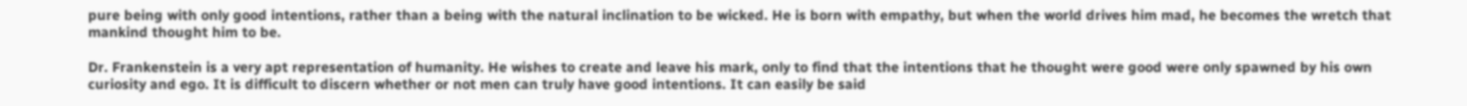pure being with only good intentions, rather than a being with the natural inclination to be wicked. He is born with empathy, but when the world drives him mad, he becomes the wretch that mankind thought him to be.

Dr. Frankenstein is a very apt representation of humanity. He wishes to create and leave his mark, only to find that the intentions that he thought were good were only spawned by his own curiosity and ego. It is difficult to discern whether or not men can truly have good intentions. It can easily be said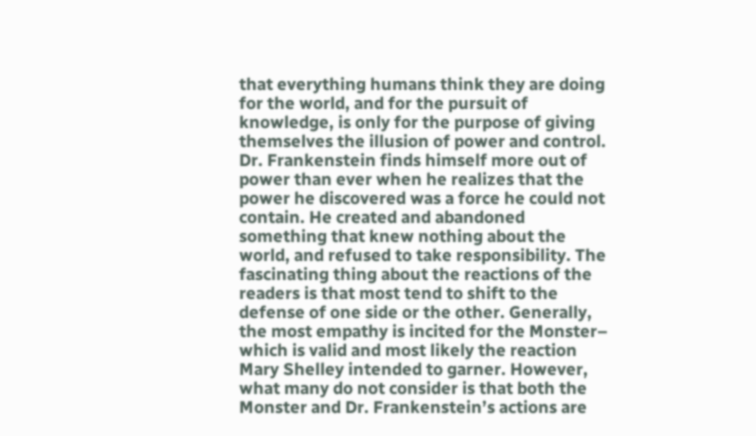that everything humans think they are doing for the world, and for the pursuit of knowledge, is only for the purpose of giving themselves the illusion of power and control. Dr. Frankenstein finds himself more out of power than ever when he realizes that the power he discovered was a force he could not contain. He created and abandoned something that knew nothing about the world, and refused to take responsibility. The fascinating thing about the reactions of the readers is that most tend to shift to the defense of one side or the other. Generally, the most empathy is incited for the Monster– which is valid and most likely the reaction Mary Shelley intended to garner. However, what many do not consider is that both the Monster and Dr. Frankenstein’s actions are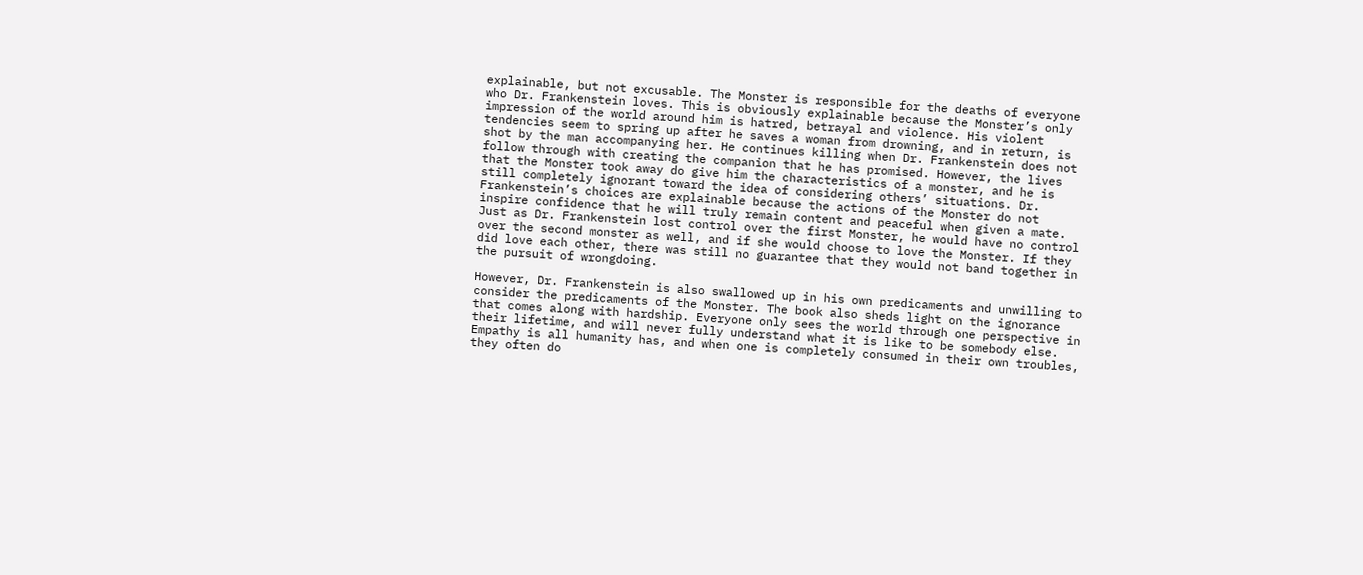explainable, but not excusable. The Monster is responsible for the deaths of everyone who Dr. Frankenstein loves. This is obviously explainable because the Monster’s only impression of the world around him is hatred, betrayal and violence. His violent tendencies seem to spring up after he saves a woman from drowning, and in return, is shot by the man accompanying her. He continues killing when Dr. Frankenstein does not follow through with creating the companion that he has promised. However, the lives that the Monster took away do give him the characteristics of a monster, and he is still completely ignorant toward the idea of considering others’ situations. Dr. Frankenstein’s choices are explainable because the actions of the Monster do not inspire confidence that he will truly remain content and peaceful when given a mate. Just as Dr. Frankenstein lost control over the first Monster, he would have no control over the second monster as well, and if she would choose to love the Monster. If they did love each other, there was still no guarantee that they would not band together in the pursuit of wrongdoing.

However, Dr. Frankenstein is also swallowed up in his own predicaments and unwilling to consider the predicaments of the Monster. The book also sheds light on the ignorance that comes along with hardship. Everyone only sees the world through one perspective in their lifetime, and will never fully understand what it is like to be somebody else. Empathy is all humanity has, and when one is completely consumed in their own troubles, they often do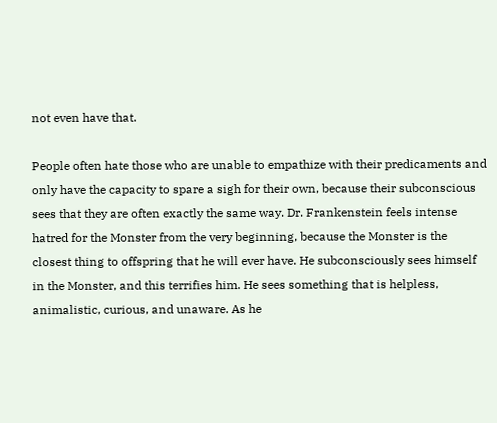not even have that.

People often hate those who are unable to empathize with their predicaments and only have the capacity to spare a sigh for their own, because their subconscious sees that they are often exactly the same way. Dr. Frankenstein feels intense hatred for the Monster from the very beginning, because the Monster is the closest thing to offspring that he will ever have. He subconsciously sees himself in the Monster, and this terrifies him. He sees something that is helpless, animalistic, curious, and unaware. As he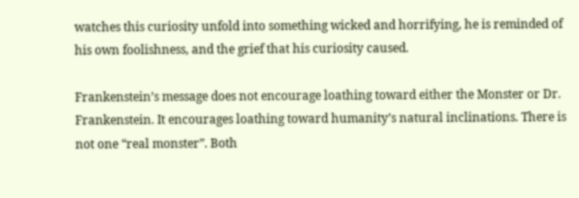watches this curiosity unfold into something wicked and horrifying, he is reminded of his own foolishness, and the grief that his curiosity caused.

Frankenstein’s message does not encourage loathing toward either the Monster or Dr. Frankenstein. It encourages loathing toward humanity’s natural inclinations. There is not one “real monster”. Both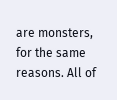are monsters, for the same reasons. All of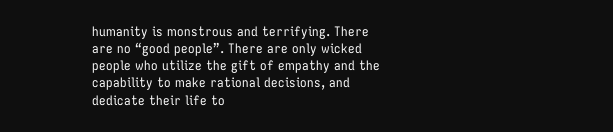humanity is monstrous and terrifying. There are no “good people”. There are only wicked people who utilize the gift of empathy and the capability to make rational decisions, and dedicate their life to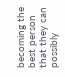becoming the best person that they can possibly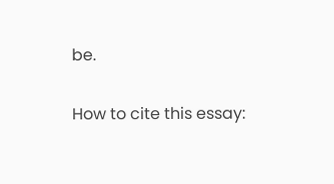be.

How to cite this essay: